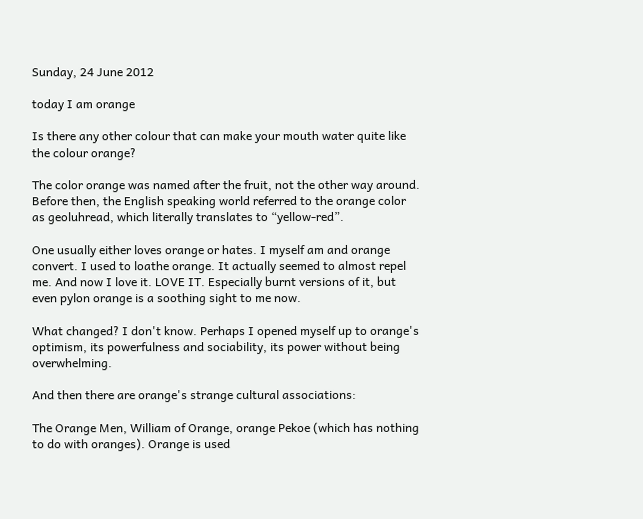Sunday, 24 June 2012

today I am orange

Is there any other colour that can make your mouth water quite like the colour orange?

The color orange was named after the fruit, not the other way around.   Before then, the English speaking world referred to the orange color as geoluhread, which literally translates to “yellow-red”.

One usually either loves orange or hates. I myself am and orange convert. I used to loathe orange. It actually seemed to almost repel me. And now I love it. LOVE IT. Especially burnt versions of it, but even pylon orange is a soothing sight to me now.

What changed? I don't know. Perhaps I opened myself up to orange's optimism, its powerfulness and sociability, its power without being overwhelming.

And then there are orange's strange cultural associations:

The Orange Men, William of Orange, orange Pekoe (which has nothing to do with oranges). Orange is used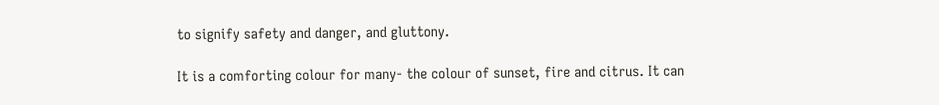to signify safety and danger, and gluttony.

It is a comforting colour for many- the colour of sunset, fire and citrus. It can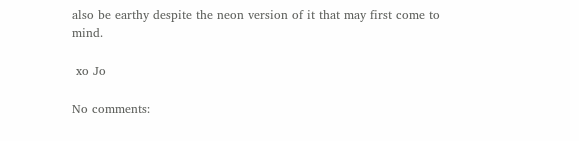also be earthy despite the neon version of it that may first come to mind.

 xo Jo

No comments: